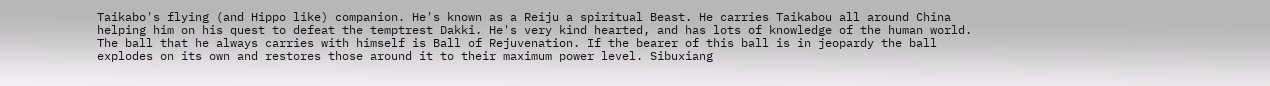Taikabo's flying (and Hippo like) companion. He's known as a Reiju a spiritual Beast. He carries Taikabou all around China helping him on his quest to defeat the temptrest Dakki. He's very kind hearted, and has lots of knowledge of the human world. The ball that he always carries with himself is Ball of Rejuvenation. If the bearer of this ball is in jeopardy the ball explodes on its own and restores those around it to their maximum power level. Sibuxiang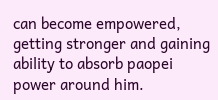can become empowered, getting stronger and gaining ability to absorb paopei power around him.